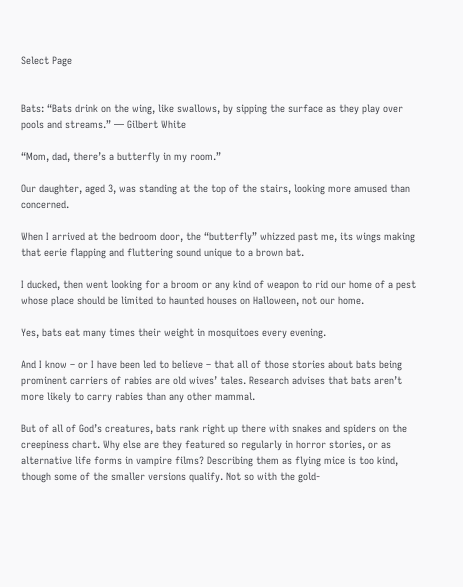Select Page


Bats: “Bats drink on the wing, like swallows, by sipping the surface as they play over pools and streams.” — Gilbert White

“Mom, dad, there’s a butterfly in my room.”

Our daughter, aged 3, was standing at the top of the stairs, looking more amused than concerned.

When I arrived at the bedroom door, the “butterfly” whizzed past me, its wings making that eerie flapping and fluttering sound unique to a brown bat.

I ducked, then went looking for a broom or any kind of weapon to rid our home of a pest whose place should be limited to haunted houses on Halloween, not our home.

Yes, bats eat many times their weight in mosquitoes every evening.

And I know – or I have been led to believe – that all of those stories about bats being prominent carriers of rabies are old wives’ tales. Research advises that bats aren’t more likely to carry rabies than any other mammal.

But of all of God’s creatures, bats rank right up there with snakes and spiders on the creepiness chart. Why else are they featured so regularly in horror stories, or as alternative life forms in vampire films? Describing them as flying mice is too kind, though some of the smaller versions qualify. Not so with the gold-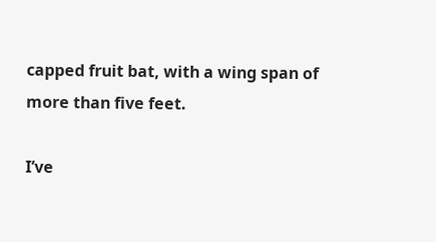capped fruit bat, with a wing span of more than five feet.

I’ve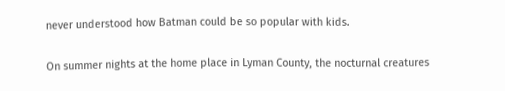never understood how Batman could be so popular with kids.

On summer nights at the home place in Lyman County, the nocturnal creatures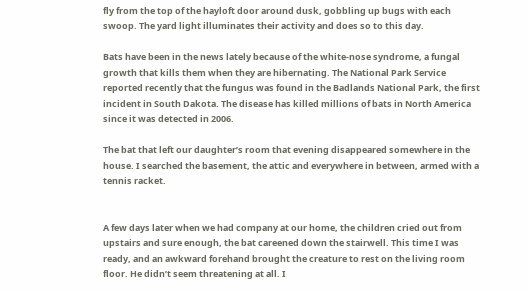fly from the top of the hayloft door around dusk, gobbling up bugs with each swoop. The yard light illuminates their activity and does so to this day.

Bats have been in the news lately because of the white-nose syndrome, a fungal growth that kills them when they are hibernating. The National Park Service reported recently that the fungus was found in the Badlands National Park, the first incident in South Dakota. The disease has killed millions of bats in North America since it was detected in 2006.

The bat that left our daughter’s room that evening disappeared somewhere in the house. I searched the basement, the attic and everywhere in between, armed with a tennis racket.


A few days later when we had company at our home, the children cried out from upstairs and sure enough, the bat careened down the stairwell. This time I was ready, and an awkward forehand brought the creature to rest on the living room floor. He didn’t seem threatening at all. I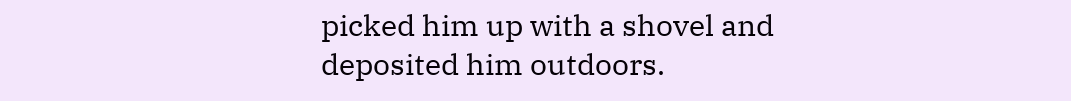picked him up with a shovel and deposited him outdoors.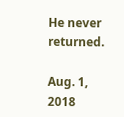He never returned.

Aug. 1, 2018